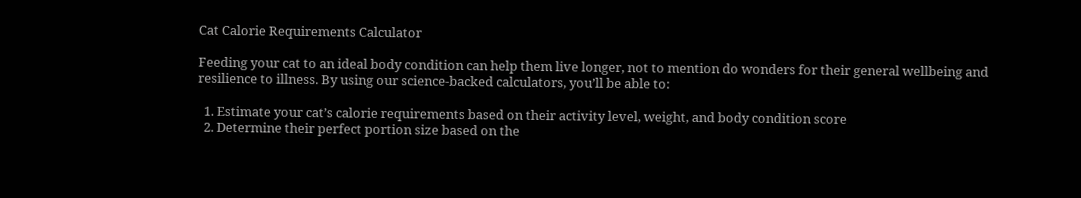Cat Calorie Requirements Calculator

Feeding your cat to an ideal body condition can help them live longer, not to mention do wonders for their general wellbeing and resilience to illness. By using our science-backed calculators, you’ll be able to:

  1. Estimate your cat’s calorie requirements based on their activity level, weight, and body condition score
  2. Determine their perfect portion size based on the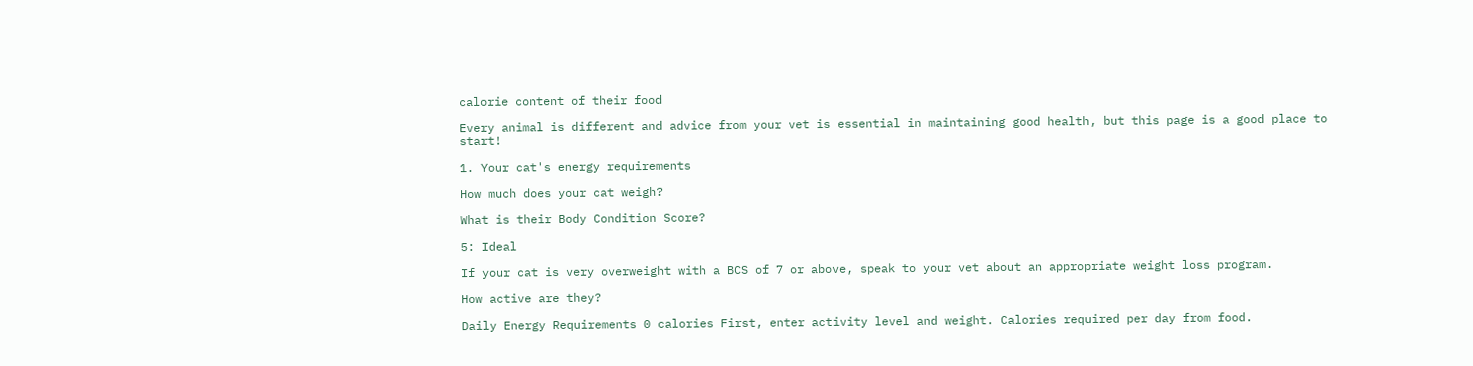calorie content of their food

Every animal is different and advice from your vet is essential in maintaining good health, but this page is a good place to start!

1. Your cat's energy requirements

How much does your cat weigh?

What is their Body Condition Score?

5: Ideal

If your cat is very overweight with a BCS of 7 or above, speak to your vet about an appropriate weight loss program.

How active are they?

Daily Energy Requirements 0 calories First, enter activity level and weight. Calories required per day from food.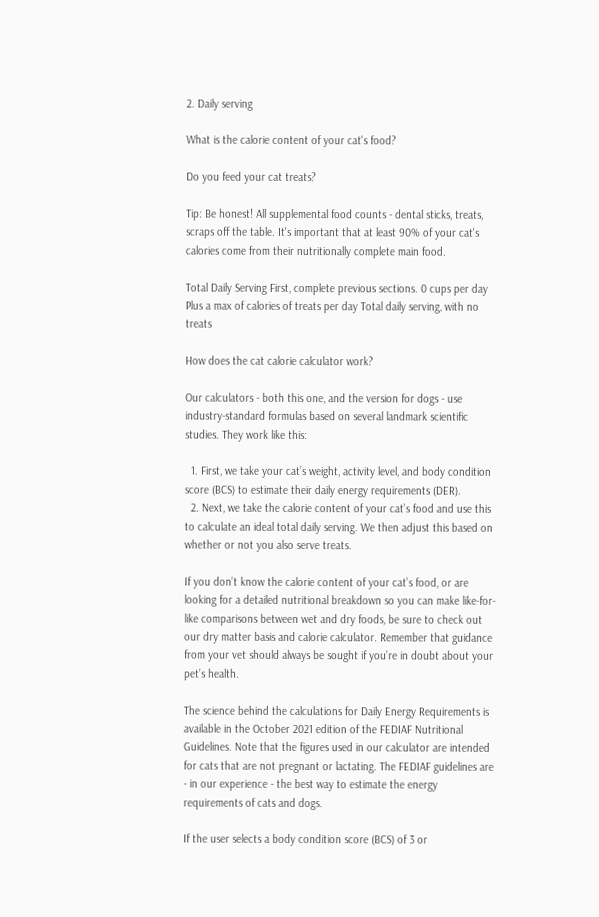2. Daily serving

What is the calorie content of your cat's food?

Do you feed your cat treats?

Tip: Be honest! All supplemental food counts - dental sticks, treats, scraps off the table. It's important that at least 90% of your cat's calories come from their nutritionally complete main food.

Total Daily Serving First, complete previous sections. 0 cups per day Plus a max of calories of treats per day Total daily serving, with no treats

How does the cat calorie calculator work?

Our calculators - both this one, and the version for dogs - use industry-standard formulas based on several landmark scientific studies. They work like this:

  1. First, we take your cat’s weight, activity level, and body condition score (BCS) to estimate their daily energy requirements (DER).
  2. Next, we take the calorie content of your cat’s food and use this to calculate an ideal total daily serving. We then adjust this based on whether or not you also serve treats.

If you don’t know the calorie content of your cat’s food, or are looking for a detailed nutritional breakdown so you can make like-for-like comparisons between wet and dry foods, be sure to check out our dry matter basis and calorie calculator. Remember that guidance from your vet should always be sought if you’re in doubt about your pet’s health.

The science behind the calculations for Daily Energy Requirements is available in the October 2021 edition of the FEDIAF Nutritional Guidelines. Note that the figures used in our calculator are intended for cats that are not pregnant or lactating. The FEDIAF guidelines are - in our experience - the best way to estimate the energy requirements of cats and dogs.

If the user selects a body condition score (BCS) of 3 or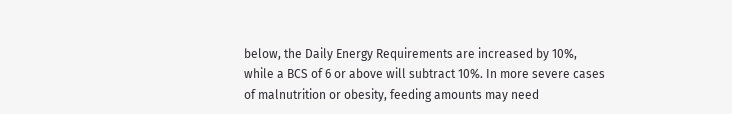below, the Daily Energy Requirements are increased by 10%, while a BCS of 6 or above will subtract 10%. In more severe cases of malnutrition or obesity, feeding amounts may need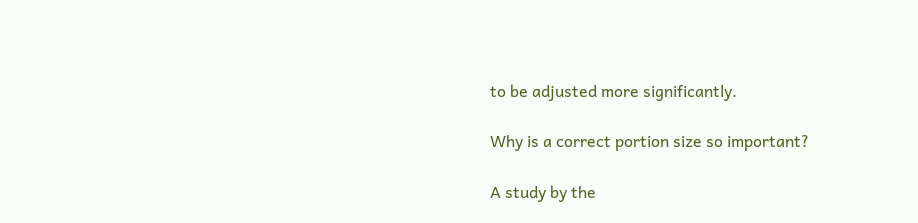to be adjusted more significantly.

Why is a correct portion size so important?

A study by the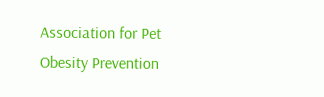Association for Pet Obesity Prevention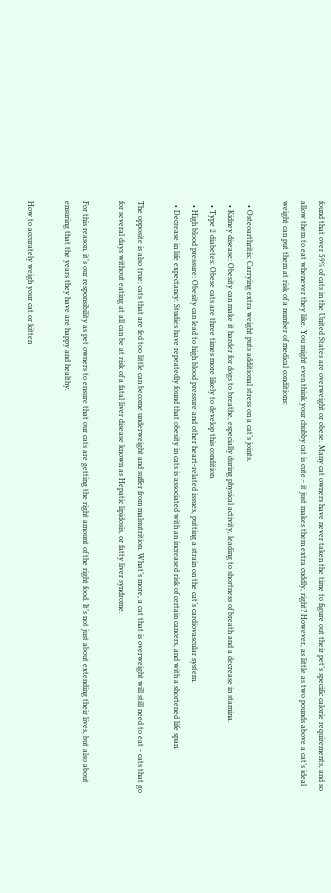found that over 59% of cats in the United States are overweight or obese. Many cat owners have never taken the time to figure out their pet’s specific calorie requirements, and so allow them to eat whenever they like. You might even think your chubby cat is cute - it just makes them extra cuddly, right? However, as little as two pounds above a cat’s ideal weight can put them at risk of a number of medical conditions:

  • Osteoarthritis: Carrying extra weight puts additional stress on a cat’s joints.
  • Kidney disease: Obesity can make it harder for dogs to breathe, especially during physical activity, leading to shortness of breath and a decrease in stamina.
  • Type 2 diabetes: Obese cats are three times more likely to develop this condition
  • High blood pressure: Obesity can lead to high blood pressure and other heart-related issues, putting a strain on the cat’s cardiovascular system.
  • Decrease in life expectancy: Studies have repeatedly found that obesity in cats is associated with an increased risk of certain cancers, and with a shortened life span.

The opposite is also true: cats that are fed too little can become underweight and suffer from malnutrition. What’s more, a cat that is overweight will still need to eat - cats that go for several days without eating at all can be at risk of a fatal liver disease known as Hepatic lipidosis, or fatty liver syndrome.

For this reason, it’s our responsibility as pet owners to ensure that our cats are getting the right amount of the right food. It’s not just about extending their lives, but also about ensuring that the years they have are happy and healthy.

How to accurately weigh your cat or kitten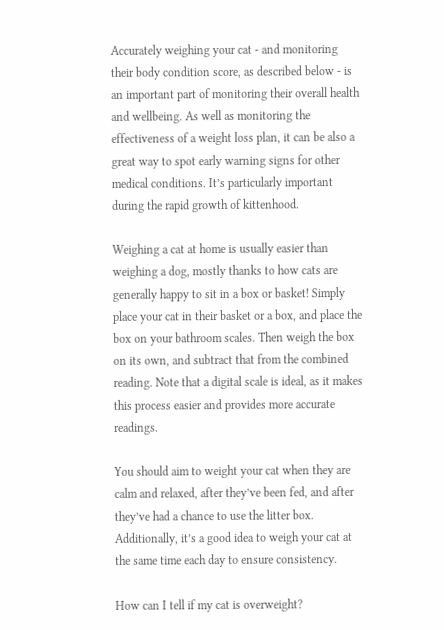Accurately weighing your cat - and monitoring their body condition score, as described below - is an important part of monitoring their overall health and wellbeing. As well as monitoring the effectiveness of a weight loss plan, it can be also a great way to spot early warning signs for other medical conditions. It’s particularly important during the rapid growth of kittenhood.

Weighing a cat at home is usually easier than weighing a dog, mostly thanks to how cats are generally happy to sit in a box or basket! Simply place your cat in their basket or a box, and place the box on your bathroom scales. Then weigh the box on its own, and subtract that from the combined reading. Note that a digital scale is ideal, as it makes this process easier and provides more accurate readings.

You should aim to weight your cat when they are calm and relaxed, after they’ve been fed, and after they’ve had a chance to use the litter box. Additionally, it’s a good idea to weigh your cat at the same time each day to ensure consistency.

How can I tell if my cat is overweight?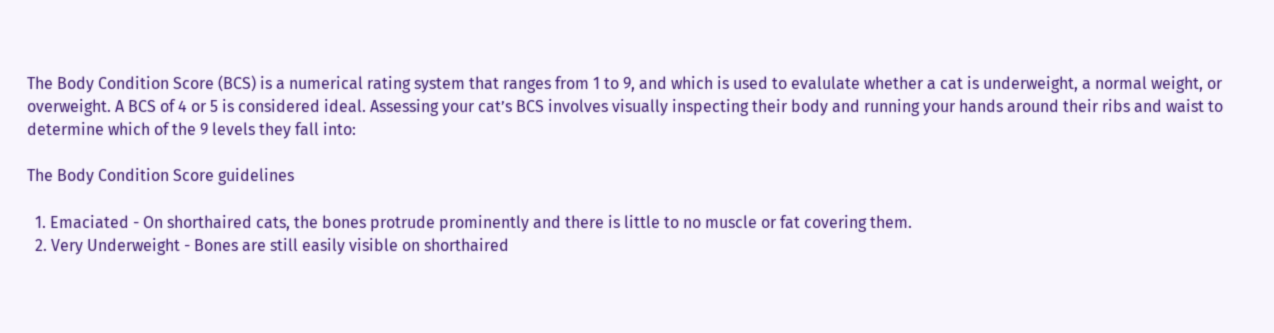The Body Condition Score (BCS) is a numerical rating system that ranges from 1 to 9, and which is used to evalulate whether a cat is underweight, a normal weight, or overweight. A BCS of 4 or 5 is considered ideal. Assessing your cat’s BCS involves visually inspecting their body and running your hands around their ribs and waist to determine which of the 9 levels they fall into:

The Body Condition Score guidelines

  1. Emaciated - On shorthaired cats, the bones protrude prominently and there is little to no muscle or fat covering them.
  2. Very Underweight - Bones are still easily visible on shorthaired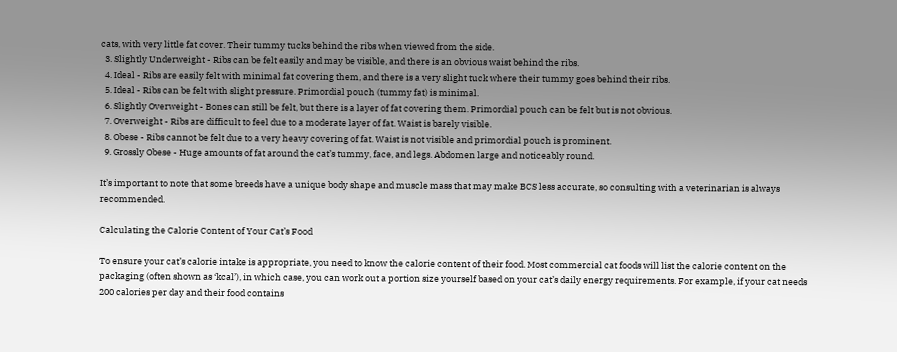cats, with very little fat cover. Their tummy tucks behind the ribs when viewed from the side.
  3. Slightly Underweight - Ribs can be felt easily and may be visible, and there is an obvious waist behind the ribs.
  4. Ideal - Ribs are easily felt with minimal fat covering them, and there is a very slight tuck where their tummy goes behind their ribs.
  5. Ideal - Ribs can be felt with slight pressure. Primordial pouch (tummy fat) is minimal.
  6. Slightly Overweight - Bones can still be felt, but there is a layer of fat covering them. Primordial pouch can be felt but is not obvious.
  7. Overweight - Ribs are difficult to feel due to a moderate layer of fat. Waist is barely visible.
  8. Obese - Ribs cannot be felt due to a very heavy covering of fat. Waist is not visible and primordial pouch is prominent.
  9. Grossly Obese - Huge amounts of fat around the cat’s tummy, face, and legs. Abdomen large and noticeably round.

It’s important to note that some breeds have a unique body shape and muscle mass that may make BCS less accurate, so consulting with a veterinarian is always recommended.

Calculating the Calorie Content of Your Cat’s Food

To ensure your cat’s calorie intake is appropriate, you need to know the calorie content of their food. Most commercial cat foods will list the calorie content on the packaging (often shown as ‘kcal’), in which case, you can work out a portion size yourself based on your cat’s daily energy requirements. For example, if your cat needs 200 calories per day and their food contains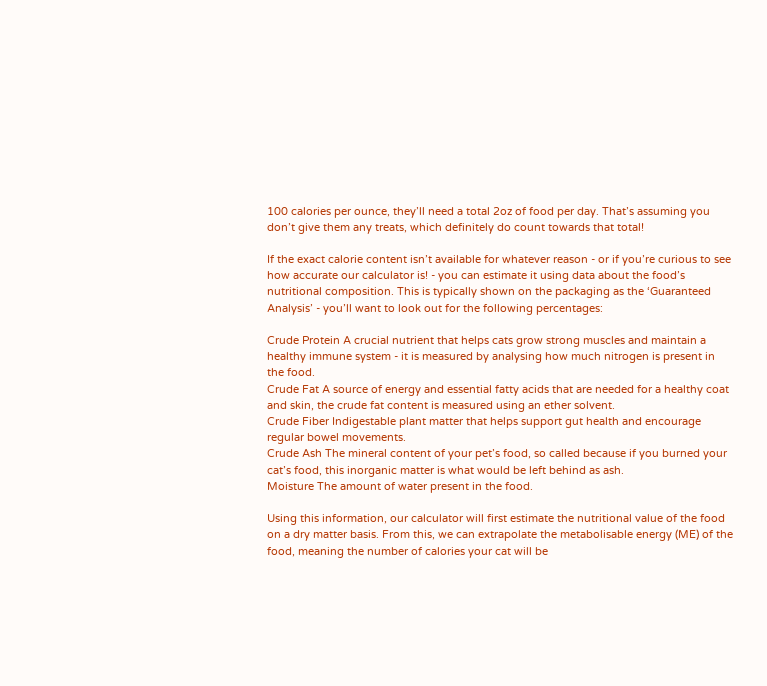100 calories per ounce, they’ll need a total 2oz of food per day. That’s assuming you don’t give them any treats, which definitely do count towards that total!

If the exact calorie content isn’t available for whatever reason - or if you’re curious to see how accurate our calculator is! - you can estimate it using data about the food’s nutritional composition. This is typically shown on the packaging as the ‘Guaranteed Analysis’ - you’ll want to look out for the following percentages:

Crude Protein A crucial nutrient that helps cats grow strong muscles and maintain a healthy immune system - it is measured by analysing how much nitrogen is present in the food.
Crude Fat A source of energy and essential fatty acids that are needed for a healthy coat and skin, the crude fat content is measured using an ether solvent.
Crude Fiber Indigestable plant matter that helps support gut health and encourage regular bowel movements.
Crude Ash The mineral content of your pet’s food, so called because if you burned your cat’s food, this inorganic matter is what would be left behind as ash.
Moisture The amount of water present in the food.

Using this information, our calculator will first estimate the nutritional value of the food on a dry matter basis. From this, we can extrapolate the metabolisable energy (ME) of the food, meaning the number of calories your cat will be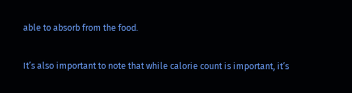able to absorb from the food.

It’s also important to note that while calorie count is important, it’s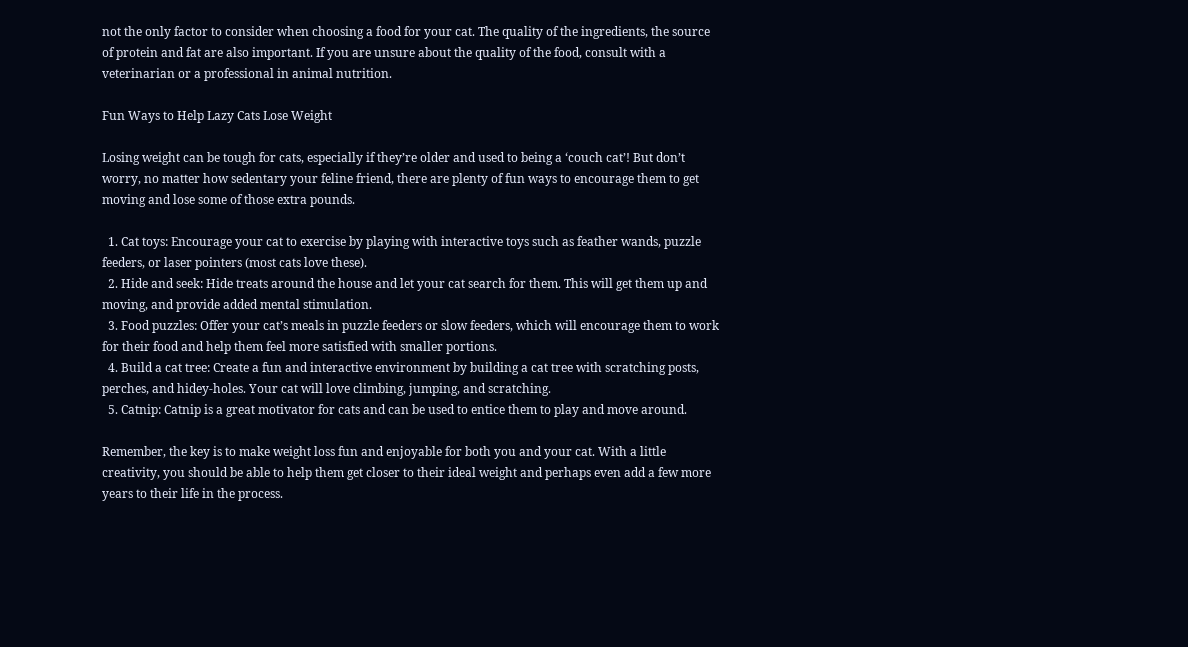not the only factor to consider when choosing a food for your cat. The quality of the ingredients, the source of protein and fat are also important. If you are unsure about the quality of the food, consult with a veterinarian or a professional in animal nutrition.

Fun Ways to Help Lazy Cats Lose Weight

Losing weight can be tough for cats, especially if they’re older and used to being a ‘couch cat’! But don’t worry, no matter how sedentary your feline friend, there are plenty of fun ways to encourage them to get moving and lose some of those extra pounds.

  1. Cat toys: Encourage your cat to exercise by playing with interactive toys such as feather wands, puzzle feeders, or laser pointers (most cats love these).
  2. Hide and seek: Hide treats around the house and let your cat search for them. This will get them up and moving, and provide added mental stimulation.
  3. Food puzzles: Offer your cat’s meals in puzzle feeders or slow feeders, which will encourage them to work for their food and help them feel more satisfied with smaller portions.
  4. Build a cat tree: Create a fun and interactive environment by building a cat tree with scratching posts, perches, and hidey-holes. Your cat will love climbing, jumping, and scratching.
  5. Catnip: Catnip is a great motivator for cats and can be used to entice them to play and move around.

Remember, the key is to make weight loss fun and enjoyable for both you and your cat. With a little creativity, you should be able to help them get closer to their ideal weight and perhaps even add a few more years to their life in the process.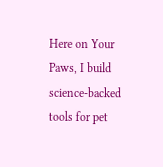Here on Your Paws, I build science-backed tools for pet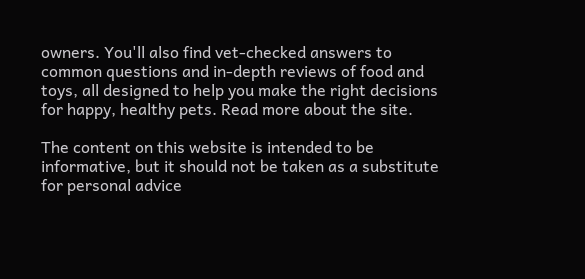owners. You'll also find vet-checked answers to common questions and in-depth reviews of food and toys, all designed to help you make the right decisions for happy, healthy pets. Read more about the site.

The content on this website is intended to be informative, but it should not be taken as a substitute for personal advice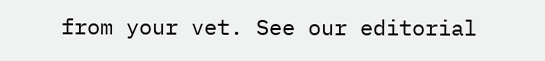from your vet. See our editorial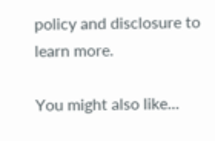policy and disclosure to learn more.

You might also like...